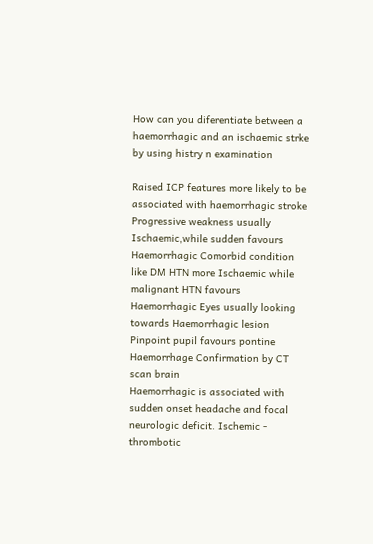How can you diferentiate between a haemorrhagic and an ischaemic strke by using histry n examination

Raised ICP features more likely to be associated with haemorrhagic stroke
Progressive weakness usually Ischaemic,while sudden favours Haemorrhagic Comorbid condition like DM HTN more Ischaemic while malignant HTN favours Haemorrhagic Eyes usually looking towards Haemorrhagic lesion Pinpoint pupil favours pontine Haemorrhage Confirmation by CT scan brain
Haemorrhagic is associated with sudden onset headache and focal neurologic deficit. Ischemic - thrombotic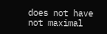does not have not maximal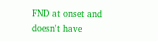FND at onset and doesn't have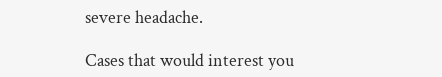severe headache.

Cases that would interest you